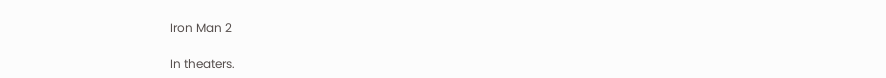Iron Man 2

In theaters.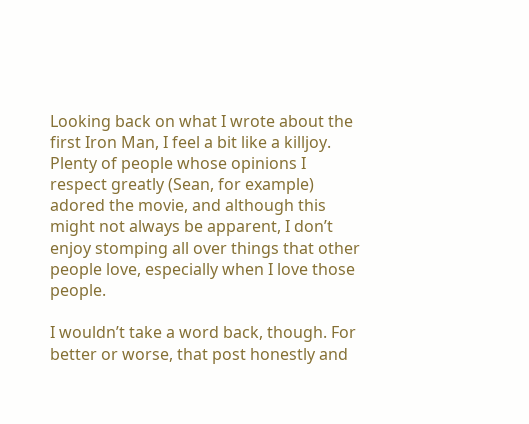Looking back on what I wrote about the first Iron Man, I feel a bit like a killjoy. Plenty of people whose opinions I respect greatly (Sean, for example) adored the movie, and although this might not always be apparent, I don’t enjoy stomping all over things that other people love, especially when I love those people.

I wouldn’t take a word back, though. For better or worse, that post honestly and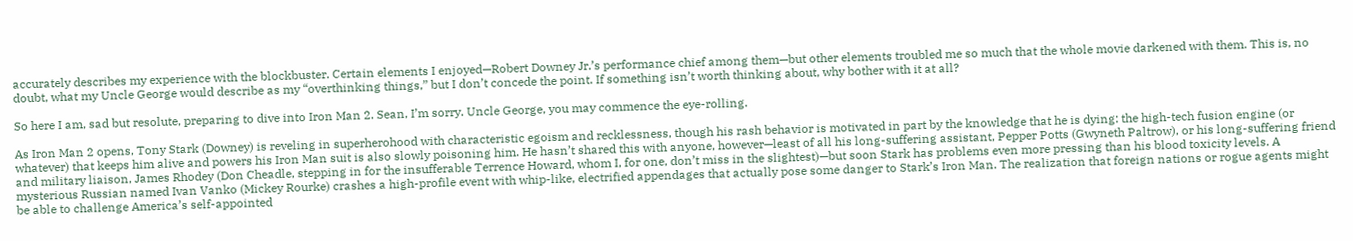accurately describes my experience with the blockbuster. Certain elements I enjoyed—Robert Downey Jr.’s performance chief among them—but other elements troubled me so much that the whole movie darkened with them. This is, no doubt, what my Uncle George would describe as my “overthinking things,” but I don’t concede the point. If something isn’t worth thinking about, why bother with it at all?

So here I am, sad but resolute, preparing to dive into Iron Man 2. Sean, I’m sorry. Uncle George, you may commence the eye-rolling.

As Iron Man 2 opens, Tony Stark (Downey) is reveling in superherohood with characteristic egoism and recklessness, though his rash behavior is motivated in part by the knowledge that he is dying: the high-tech fusion engine (or whatever) that keeps him alive and powers his Iron Man suit is also slowly poisoning him. He hasn’t shared this with anyone, however—least of all his long-suffering assistant, Pepper Potts (Gwyneth Paltrow), or his long-suffering friend and military liaison, James Rhodey (Don Cheadle, stepping in for the insufferable Terrence Howard, whom I, for one, don’t miss in the slightest)—but soon Stark has problems even more pressing than his blood toxicity levels. A mysterious Russian named Ivan Vanko (Mickey Rourke) crashes a high-profile event with whip-like, electrified appendages that actually pose some danger to Stark’s Iron Man. The realization that foreign nations or rogue agents might be able to challenge America’s self-appointed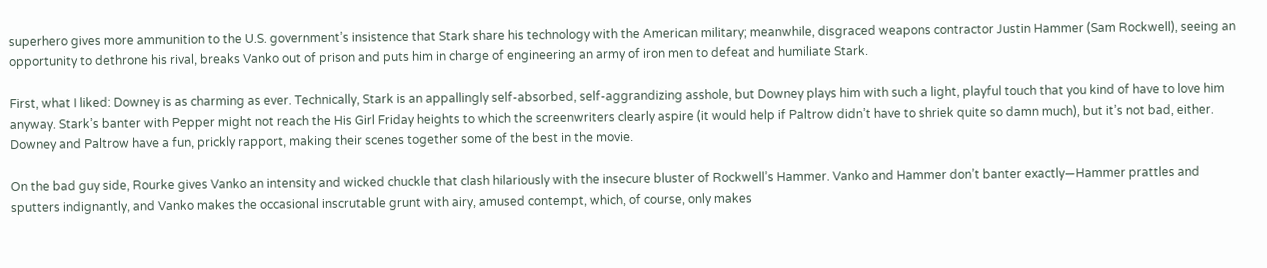superhero gives more ammunition to the U.S. government’s insistence that Stark share his technology with the American military; meanwhile, disgraced weapons contractor Justin Hammer (Sam Rockwell), seeing an opportunity to dethrone his rival, breaks Vanko out of prison and puts him in charge of engineering an army of iron men to defeat and humiliate Stark.

First, what I liked: Downey is as charming as ever. Technically, Stark is an appallingly self-absorbed, self-aggrandizing asshole, but Downey plays him with such a light, playful touch that you kind of have to love him anyway. Stark’s banter with Pepper might not reach the His Girl Friday heights to which the screenwriters clearly aspire (it would help if Paltrow didn’t have to shriek quite so damn much), but it’s not bad, either. Downey and Paltrow have a fun, prickly rapport, making their scenes together some of the best in the movie.

On the bad guy side, Rourke gives Vanko an intensity and wicked chuckle that clash hilariously with the insecure bluster of Rockwell’s Hammer. Vanko and Hammer don’t banter exactly—Hammer prattles and sputters indignantly, and Vanko makes the occasional inscrutable grunt with airy, amused contempt, which, of course, only makes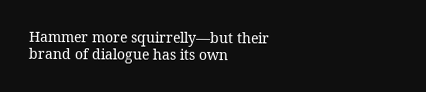Hammer more squirrelly—but their brand of dialogue has its own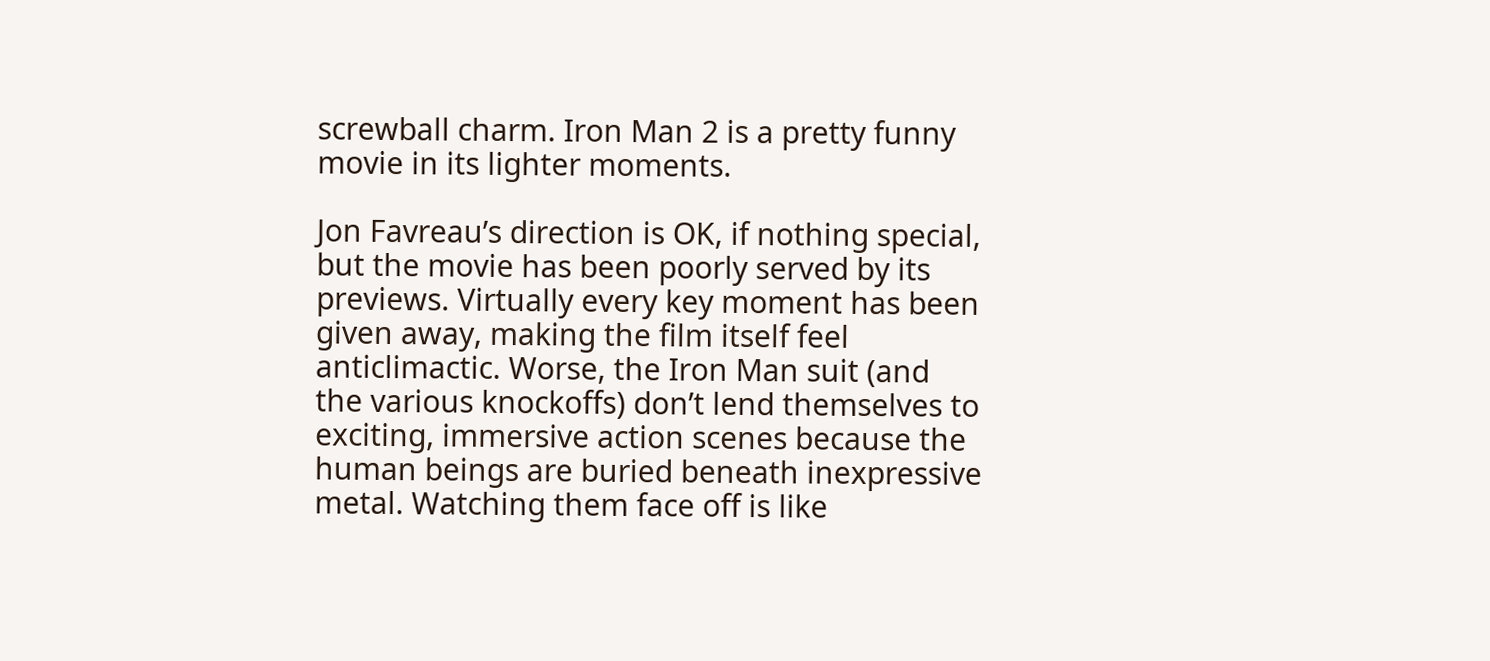screwball charm. Iron Man 2 is a pretty funny movie in its lighter moments.

Jon Favreau’s direction is OK, if nothing special, but the movie has been poorly served by its previews. Virtually every key moment has been given away, making the film itself feel anticlimactic. Worse, the Iron Man suit (and the various knockoffs) don’t lend themselves to exciting, immersive action scenes because the human beings are buried beneath inexpressive metal. Watching them face off is like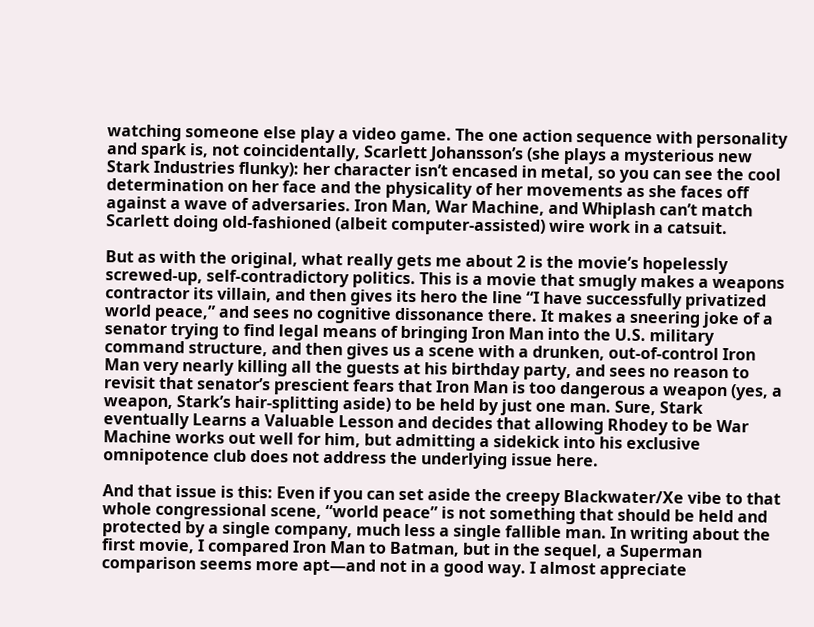watching someone else play a video game. The one action sequence with personality and spark is, not coincidentally, Scarlett Johansson’s (she plays a mysterious new Stark Industries flunky): her character isn’t encased in metal, so you can see the cool determination on her face and the physicality of her movements as she faces off against a wave of adversaries. Iron Man, War Machine, and Whiplash can’t match Scarlett doing old-fashioned (albeit computer-assisted) wire work in a catsuit.

But as with the original, what really gets me about 2 is the movie’s hopelessly screwed-up, self-contradictory politics. This is a movie that smugly makes a weapons contractor its villain, and then gives its hero the line “I have successfully privatized world peace,” and sees no cognitive dissonance there. It makes a sneering joke of a senator trying to find legal means of bringing Iron Man into the U.S. military command structure, and then gives us a scene with a drunken, out-of-control Iron Man very nearly killing all the guests at his birthday party, and sees no reason to revisit that senator’s prescient fears that Iron Man is too dangerous a weapon (yes, a weapon, Stark’s hair-splitting aside) to be held by just one man. Sure, Stark eventually Learns a Valuable Lesson and decides that allowing Rhodey to be War Machine works out well for him, but admitting a sidekick into his exclusive omnipotence club does not address the underlying issue here.

And that issue is this: Even if you can set aside the creepy Blackwater/Xe vibe to that whole congressional scene, “world peace” is not something that should be held and protected by a single company, much less a single fallible man. In writing about the first movie, I compared Iron Man to Batman, but in the sequel, a Superman comparison seems more apt—and not in a good way. I almost appreciate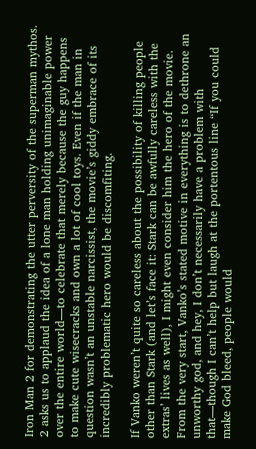Iron Man 2 for demonstrating the utter perversity of the superman mythos. 2 asks us to applaud the idea of a lone man holding unimaginable power over the entire world—to celebrate that merely because the guy happens to make cute wisecracks and own a lot of cool toys. Even if the man in question wasn’t an unstable narcissist, the movie’s giddy embrace of its incredibly problematic hero would be discomfiting.

If Vanko weren’t quite so careless about the possibility of killing people other than Stark (and let’s face it: Stark can be awfully careless with the extras’ lives as well), I might even consider him the hero of the movie. From the very start, Vanko’s stated motive in everything is to dethrone an unworthy god, and hey, I don’t necessarily have a problem with that—though I can’t help but laugh at the portentous line “If you could make God bleed, people would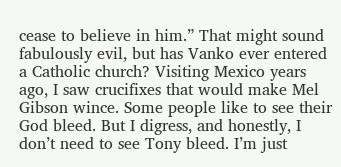cease to believe in him.” That might sound fabulously evil, but has Vanko ever entered a Catholic church? Visiting Mexico years ago, I saw crucifixes that would make Mel Gibson wince. Some people like to see their God bleed. But I digress, and honestly, I don’t need to see Tony bleed. I’m just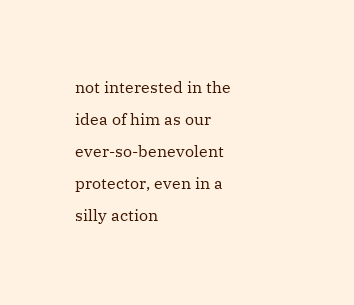not interested in the idea of him as our ever-so-benevolent protector, even in a silly action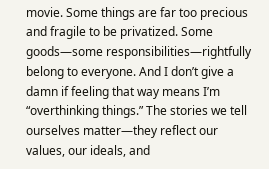movie. Some things are far too precious and fragile to be privatized. Some goods—some responsibilities—rightfully belong to everyone. And I don’t give a damn if feeling that way means I’m “overthinking things.” The stories we tell ourselves matter—they reflect our values, our ideals, and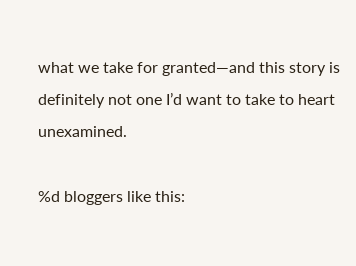what we take for granted—and this story is definitely not one I’d want to take to heart unexamined.

%d bloggers like this: